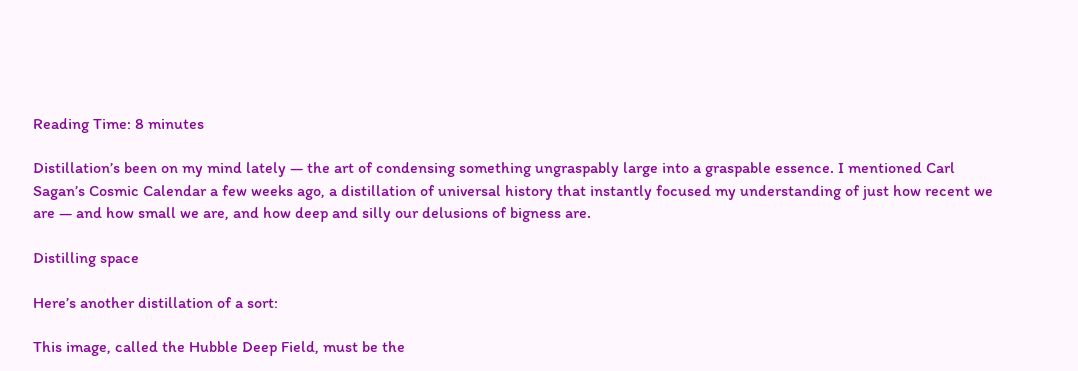Reading Time: 8 minutes

Distillation’s been on my mind lately — the art of condensing something ungraspably large into a graspable essence. I mentioned Carl Sagan’s Cosmic Calendar a few weeks ago, a distillation of universal history that instantly focused my understanding of just how recent we are — and how small we are, and how deep and silly our delusions of bigness are.

Distilling space

Here’s another distillation of a sort:

This image, called the Hubble Deep Field, must be the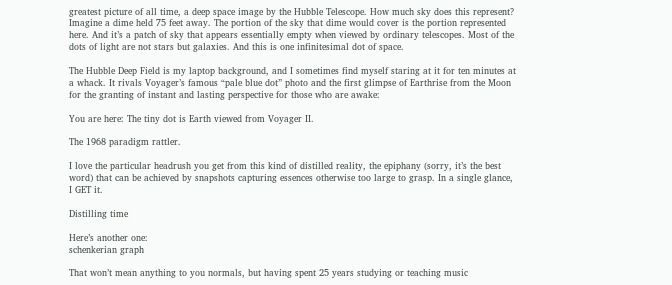greatest picture of all time, a deep space image by the Hubble Telescope. How much sky does this represent? Imagine a dime held 75 feet away. The portion of the sky that dime would cover is the portion represented here. And it’s a patch of sky that appears essentially empty when viewed by ordinary telescopes. Most of the dots of light are not stars but galaxies. And this is one infinitesimal dot of space.

The Hubble Deep Field is my laptop background, and I sometimes find myself staring at it for ten minutes at a whack. It rivals Voyager’s famous “pale blue dot” photo and the first glimpse of Earthrise from the Moon for the granting of instant and lasting perspective for those who are awake:

You are here: The tiny dot is Earth viewed from Voyager II.

The 1968 paradigm rattler.

I love the particular headrush you get from this kind of distilled reality, the epiphany (sorry, it’s the best word) that can be achieved by snapshots capturing essences otherwise too large to grasp. In a single glance, I GET it.

Distilling time

Here’s another one:
schenkerian graph

That won’t mean anything to you normals, but having spent 25 years studying or teaching music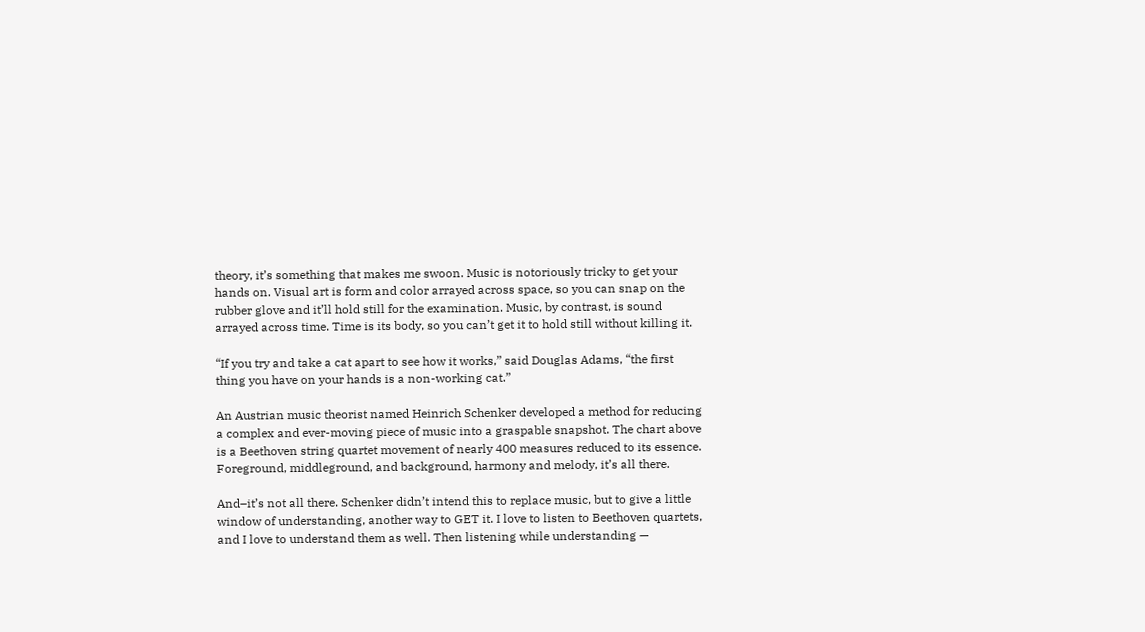theory, it’s something that makes me swoon. Music is notoriously tricky to get your hands on. Visual art is form and color arrayed across space, so you can snap on the rubber glove and it’ll hold still for the examination. Music, by contrast, is sound arrayed across time. Time is its body, so you can’t get it to hold still without killing it.

“If you try and take a cat apart to see how it works,” said Douglas Adams, “the first thing you have on your hands is a non-working cat.”

An Austrian music theorist named Heinrich Schenker developed a method for reducing a complex and ever-moving piece of music into a graspable snapshot. The chart above is a Beethoven string quartet movement of nearly 400 measures reduced to its essence. Foreground, middleground, and background, harmony and melody, it’s all there.

And–it’s not all there. Schenker didn’t intend this to replace music, but to give a little window of understanding, another way to GET it. I love to listen to Beethoven quartets, and I love to understand them as well. Then listening while understanding —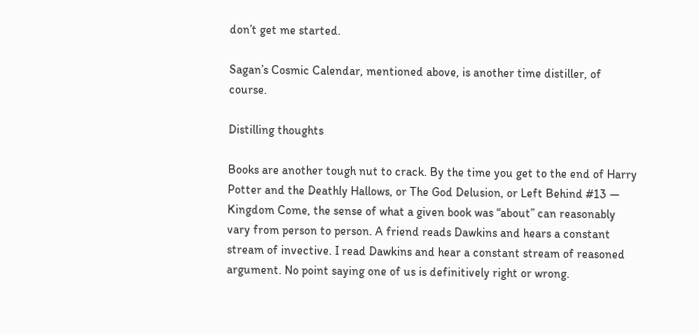don’t get me started.

Sagan’s Cosmic Calendar, mentioned above, is another time distiller, of course.

Distilling thoughts

Books are another tough nut to crack. By the time you get to the end of Harry Potter and the Deathly Hallows, or The God Delusion, or Left Behind #13 — Kingdom Come, the sense of what a given book was “about” can reasonably vary from person to person. A friend reads Dawkins and hears a constant stream of invective. I read Dawkins and hear a constant stream of reasoned argument. No point saying one of us is definitively right or wrong.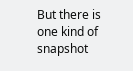But there is one kind of snapshot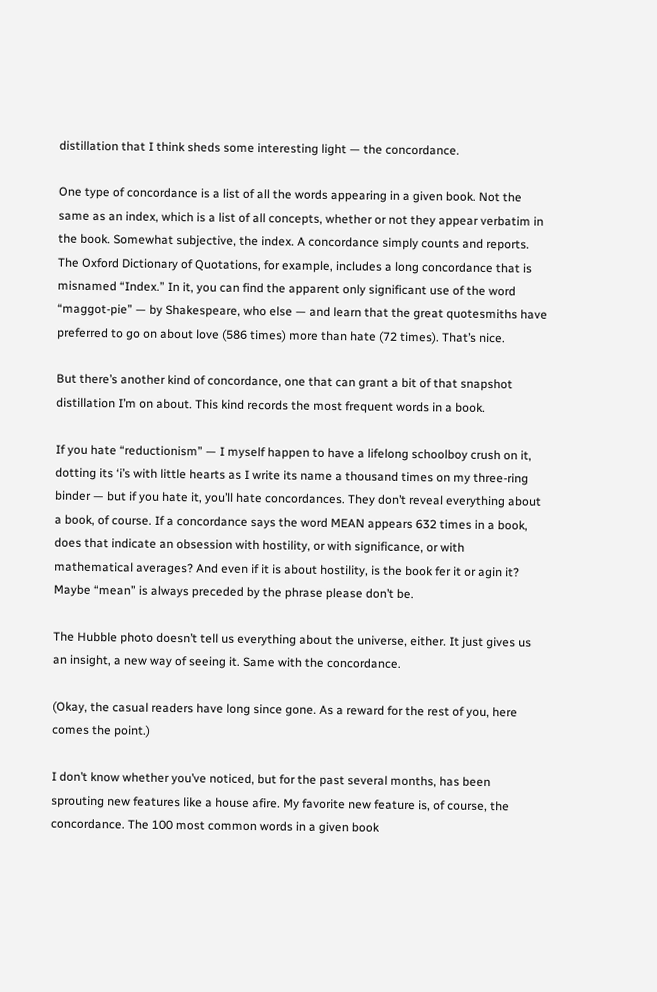distillation that I think sheds some interesting light — the concordance.

One type of concordance is a list of all the words appearing in a given book. Not the same as an index, which is a list of all concepts, whether or not they appear verbatim in the book. Somewhat subjective, the index. A concordance simply counts and reports. The Oxford Dictionary of Quotations, for example, includes a long concordance that is misnamed “Index.” In it, you can find the apparent only significant use of the word “maggot-pie” — by Shakespeare, who else — and learn that the great quotesmiths have preferred to go on about love (586 times) more than hate (72 times). That’s nice.

But there’s another kind of concordance, one that can grant a bit of that snapshot distillation I’m on about. This kind records the most frequent words in a book.

If you hate “reductionism” — I myself happen to have a lifelong schoolboy crush on it, dotting its ‘i’s with little hearts as I write its name a thousand times on my three-ring binder — but if you hate it, you’ll hate concordances. They don’t reveal everything about a book, of course. If a concordance says the word MEAN appears 632 times in a book, does that indicate an obsession with hostility, or with significance, or with mathematical averages? And even if it is about hostility, is the book fer it or agin it? Maybe “mean” is always preceded by the phrase please don’t be.

The Hubble photo doesn’t tell us everything about the universe, either. It just gives us an insight, a new way of seeing it. Same with the concordance.

(Okay, the casual readers have long since gone. As a reward for the rest of you, here comes the point.)

I don’t know whether you’ve noticed, but for the past several months, has been sprouting new features like a house afire. My favorite new feature is, of course, the concordance. The 100 most common words in a given book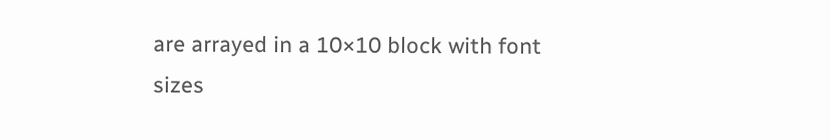are arrayed in a 10×10 block with font sizes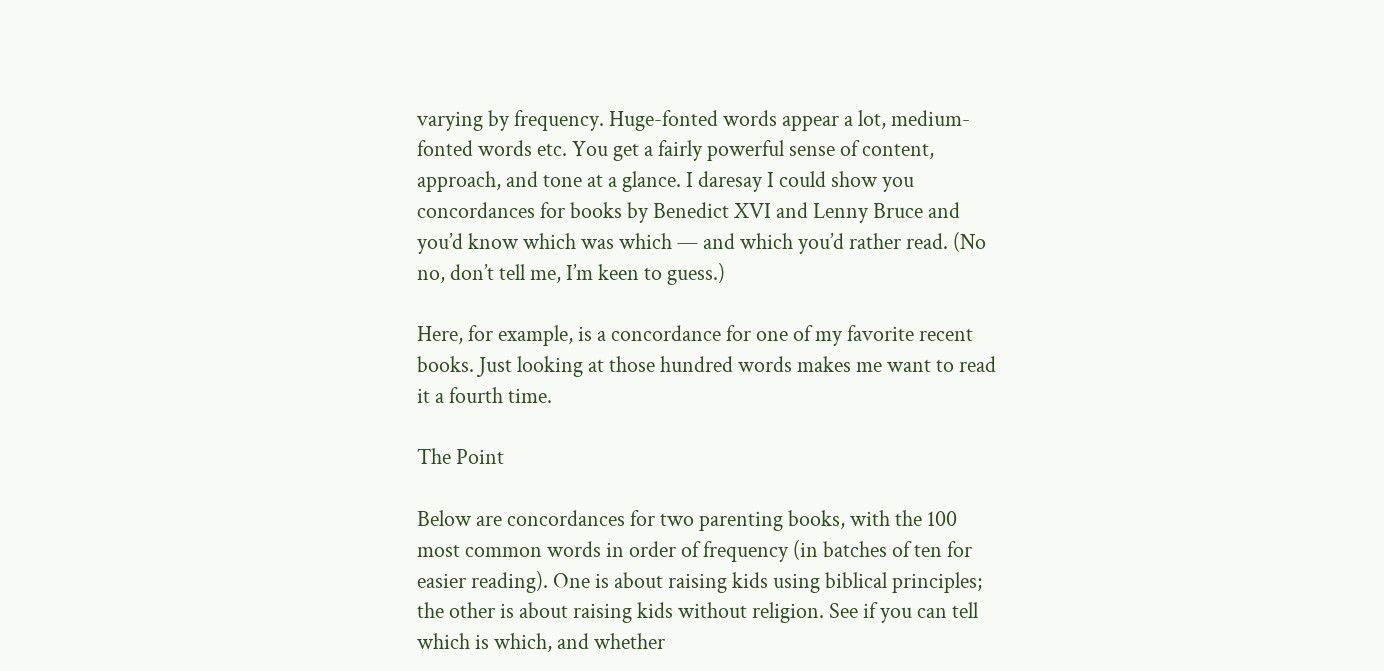varying by frequency. Huge-fonted words appear a lot, medium-fonted words etc. You get a fairly powerful sense of content, approach, and tone at a glance. I daresay I could show you concordances for books by Benedict XVI and Lenny Bruce and you’d know which was which — and which you’d rather read. (No no, don’t tell me, I’m keen to guess.)

Here, for example, is a concordance for one of my favorite recent books. Just looking at those hundred words makes me want to read it a fourth time.

The Point

Below are concordances for two parenting books, with the 100 most common words in order of frequency (in batches of ten for easier reading). One is about raising kids using biblical principles; the other is about raising kids without religion. See if you can tell which is which, and whether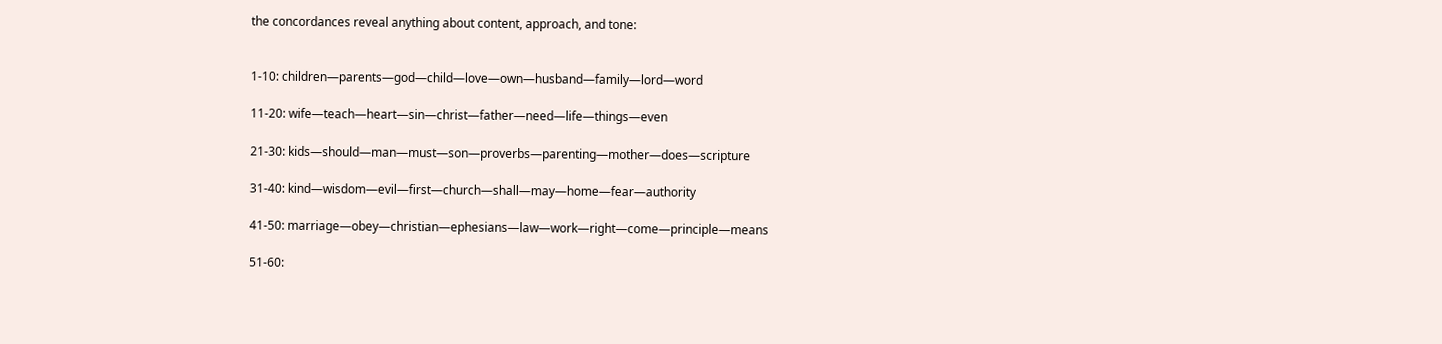the concordances reveal anything about content, approach, and tone:


1-10: children—parents—god—child—love—own—husband—family—lord—word

11-20: wife—teach—heart—sin—christ—father—need—life—things—even

21-30: kids—should—man—must—son—proverbs—parenting—mother—does—scripture

31-40: kind—wisdom—evil—first—church—shall—may—home—fear—authority

41-50: marriage—obey—christian—ephesians—law—work—right—come—principle—means

51-60: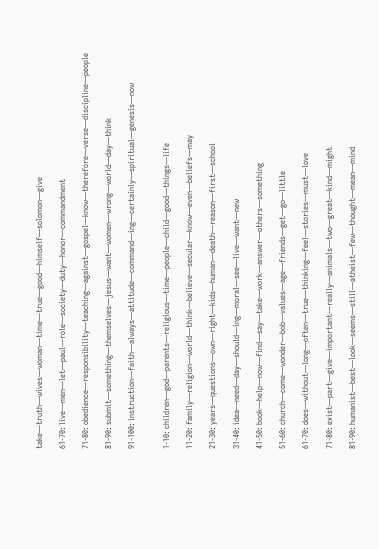take—truth—wives—woman—time—true—good—himself—solomon—give

61-70: live—men—let—paul—role—society—duty—honor—commandment

71-80: obedience—responsibility—teaching—against—gospel—know—therefore—verse—discipline—people

81-90: submit—something—themselves—jesus—want—women—wrong—world—day—think

91-100: instruction—faith—always—attitude—command—ing—certainly—spiritual—genesis—now


1-10: children—god—parents—religious—time—people—child—good—things—life

11-20: family—religion—world—think—believe—secular—know—even—beliefs—may

21-30: years—questions—own—right—kids—human—death—reason—first—school

31-40: idea—need—day—should—ing—moral—see—live—want—new

41-50: book—help—now—find—say—take—work—answer—others—something

51-60: church—come—wonder—bob—values—age—friends—get—go—little

61-70: does—without—long—often—true—thinking—feel—stories—must—love

71-80: exist—part—give—important—really—animals—two—great—kind—might

81-90: humanist—best—look—seems—still—atheist—few—thought—mean—mind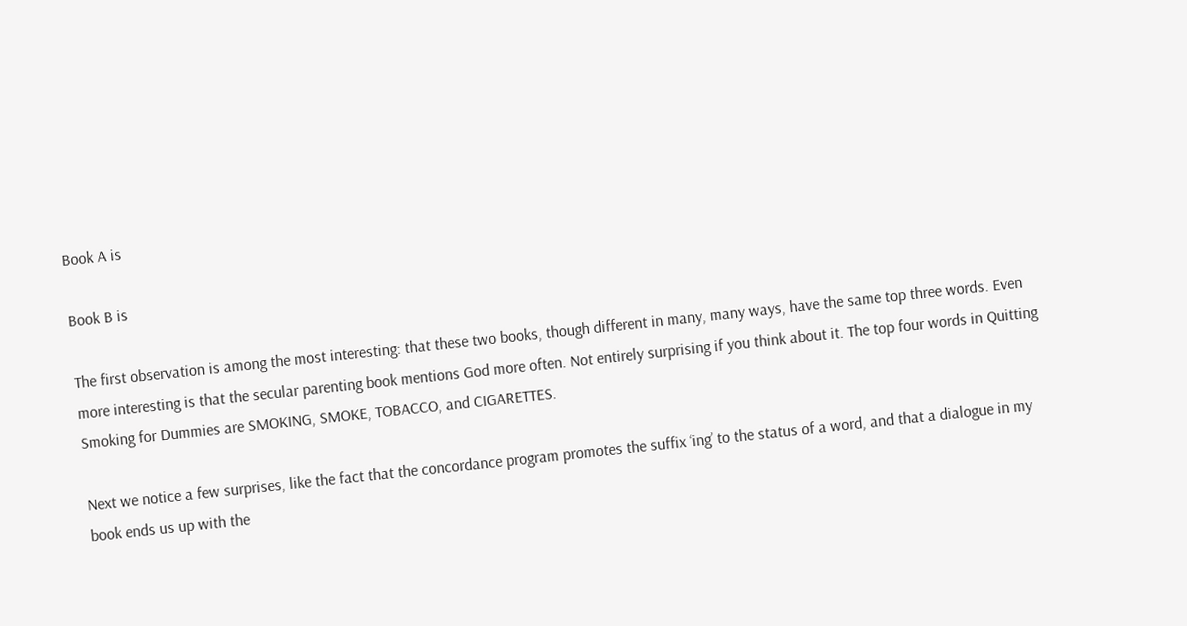Book A is

Book B is

The first observation is among the most interesting: that these two books, though different in many, many ways, have the same top three words. Even more interesting is that the secular parenting book mentions God more often. Not entirely surprising if you think about it. The top four words in Quitting Smoking for Dummies are SMOKING, SMOKE, TOBACCO, and CIGARETTES.

Next we notice a few surprises, like the fact that the concordance program promotes the suffix ‘ing’ to the status of a word, and that a dialogue in my book ends us up with the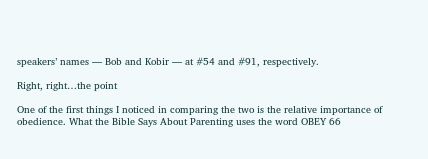speakers’ names — Bob and Kobir — at #54 and #91, respectively.

Right, right…the point

One of the first things I noticed in comparing the two is the relative importance of obedience. What the Bible Says About Parenting uses the word OBEY 66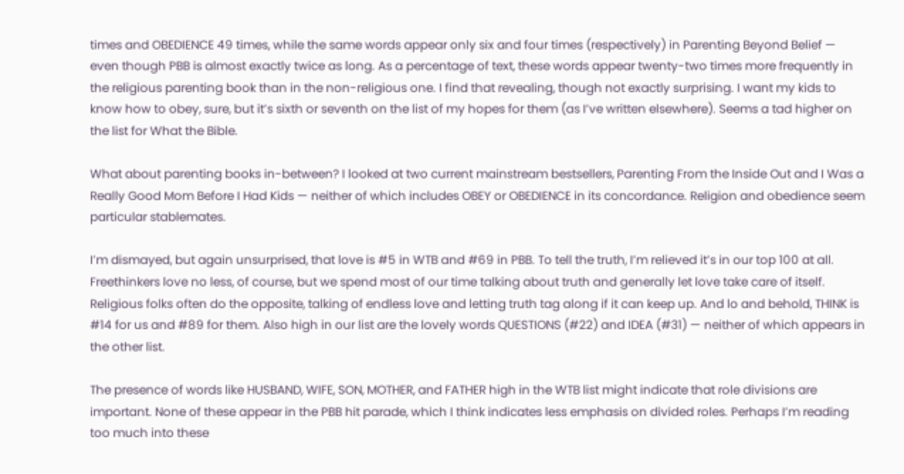times and OBEDIENCE 49 times, while the same words appear only six and four times (respectively) in Parenting Beyond Belief — even though PBB is almost exactly twice as long. As a percentage of text, these words appear twenty-two times more frequently in the religious parenting book than in the non-religious one. I find that revealing, though not exactly surprising. I want my kids to know how to obey, sure, but it’s sixth or seventh on the list of my hopes for them (as I’ve written elsewhere). Seems a tad higher on the list for What the Bible.

What about parenting books in-between? I looked at two current mainstream bestsellers, Parenting From the Inside Out and I Was a Really Good Mom Before I Had Kids — neither of which includes OBEY or OBEDIENCE in its concordance. Religion and obedience seem particular stablemates.

I’m dismayed, but again unsurprised, that love is #5 in WTB and #69 in PBB. To tell the truth, I’m relieved it’s in our top 100 at all. Freethinkers love no less, of course, but we spend most of our time talking about truth and generally let love take care of itself. Religious folks often do the opposite, talking of endless love and letting truth tag along if it can keep up. And lo and behold, THINK is #14 for us and #89 for them. Also high in our list are the lovely words QUESTIONS (#22) and IDEA (#31) — neither of which appears in the other list.

The presence of words like HUSBAND, WIFE, SON, MOTHER, and FATHER high in the WTB list might indicate that role divisions are important. None of these appear in the PBB hit parade, which I think indicates less emphasis on divided roles. Perhaps I’m reading too much into these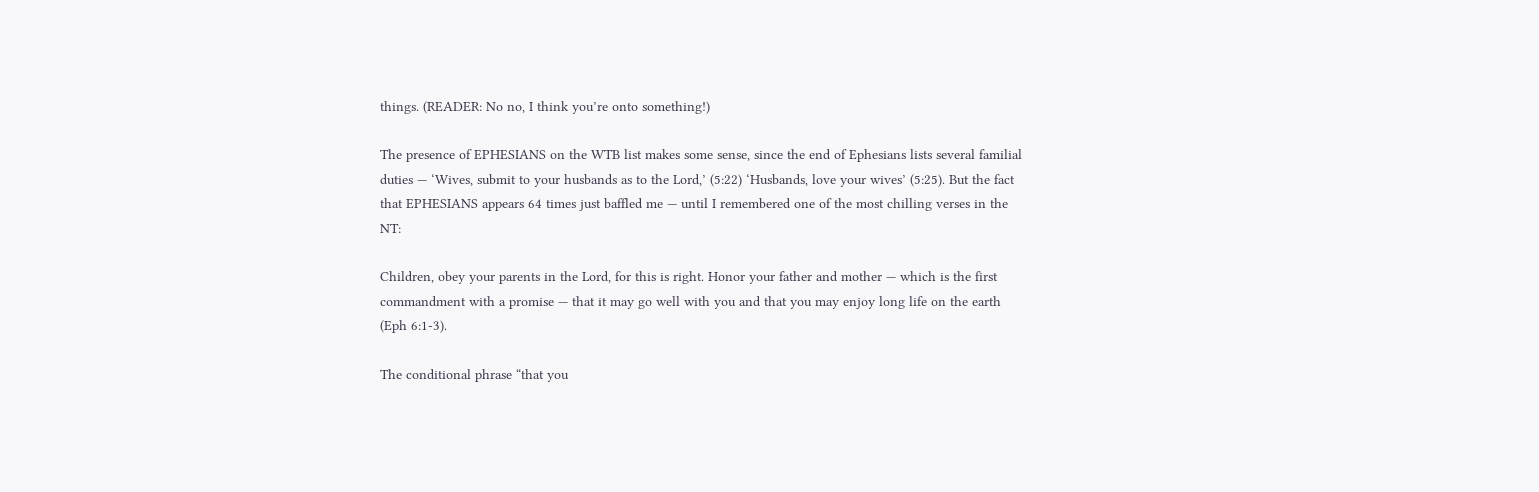things. (READER: No no, I think you’re onto something!)

The presence of EPHESIANS on the WTB list makes some sense, since the end of Ephesians lists several familial duties — ‘Wives, submit to your husbands as to the Lord,’ (5:22) ‘Husbands, love your wives’ (5:25). But the fact that EPHESIANS appears 64 times just baffled me — until I remembered one of the most chilling verses in the NT:

Children, obey your parents in the Lord, for this is right. Honor your father and mother — which is the first commandment with a promise — that it may go well with you and that you may enjoy long life on the earth (Eph 6:1-3).

The conditional phrase “that you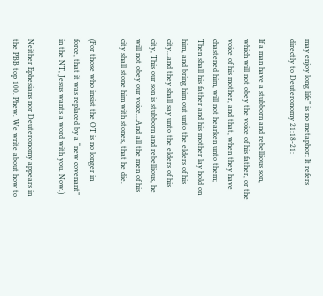may enjoy long life” is no metaphor: It refers directly to Deuteronomy 21:18-21:

If a man have a stubborn and rebellious son, which will not obey the voice of his father, or the voice of his mother, and that, when they have chastened him, will not hearken unto them; Then shall his father and his mother lay hold on him, and bring him out unto the elders of his city…and they shall say unto the elders of his city, This our son is stubborn and rebellious, he will not obey our voice…And all the men of his city shall stone him with stones, that he die.

(For those who insist the OT is no longer in force, that it was replaced by a “new covenant” in the NT, Jesus wants a word with you. Now.)

Neither Ephesians nor Deuteronomy appears in the PBB top 100. Phew. We write about how to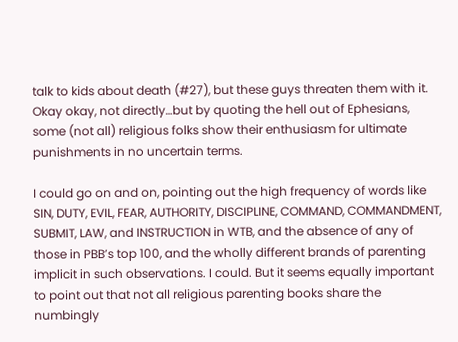talk to kids about death (#27), but these guys threaten them with it. Okay okay, not directly…but by quoting the hell out of Ephesians, some (not all) religious folks show their enthusiasm for ultimate punishments in no uncertain terms.

I could go on and on, pointing out the high frequency of words like SIN, DUTY, EVIL, FEAR, AUTHORITY, DISCIPLINE, COMMAND, COMMANDMENT, SUBMIT, LAW, and INSTRUCTION in WTB, and the absence of any of those in PBB’s top 100, and the wholly different brands of parenting implicit in such observations. I could. But it seems equally important to point out that not all religious parenting books share the numbingly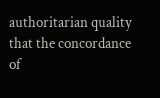authoritarian quality that the concordance of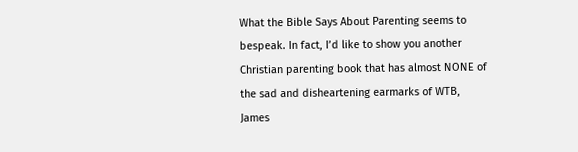What the Bible Says About Parenting seems to bespeak. In fact, I’d like to show you another Christian parenting book that has almost NONE of the sad and disheartening earmarks of WTB, James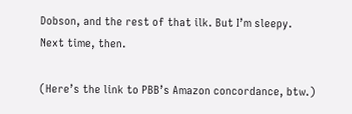Dobson, and the rest of that ilk. But I’m sleepy. Next time, then.

(Here’s the link to PBB’s Amazon concordance, btw.)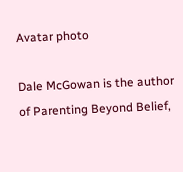Avatar photo

Dale McGowan is the author of Parenting Beyond Belief,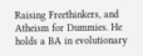Raising Freethinkers, and Atheism for Dummies. He holds a BA in evolutionary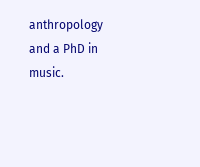anthropology and a PhD in music.